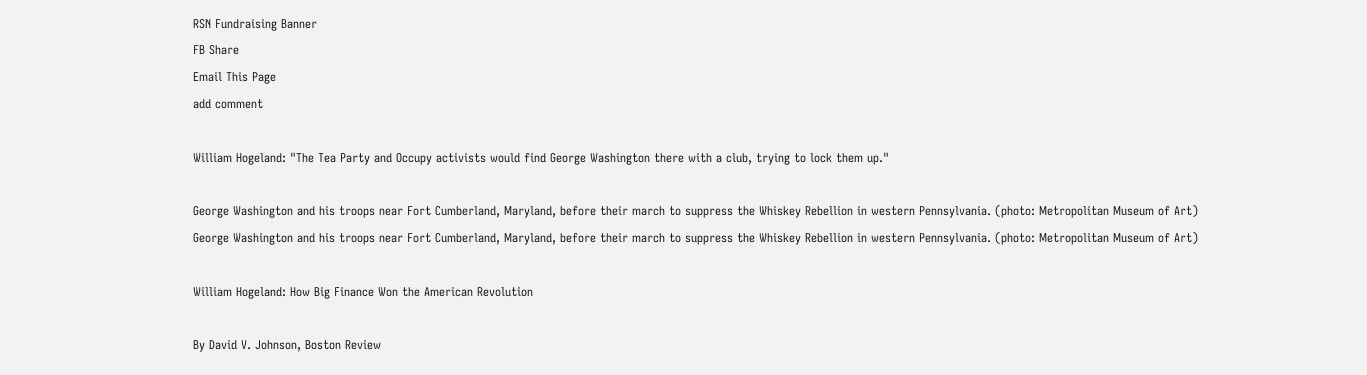RSN Fundraising Banner
FB Share
Email This Page
add comment

William Hogeland: "The Tea Party and Occupy activists would find George Washington there with a club, trying to lock them up."

George Washington and his troops near Fort Cumberland, Maryland, before their march to suppress the Whiskey Rebellion in western Pennsylvania. (photo: Metropolitan Museum of Art)
George Washington and his troops near Fort Cumberland, Maryland, before their march to suppress the Whiskey Rebellion in western Pennsylvania. (photo: Metropolitan Museum of Art)

William Hogeland: How Big Finance Won the American Revolution

By David V. Johnson, Boston Review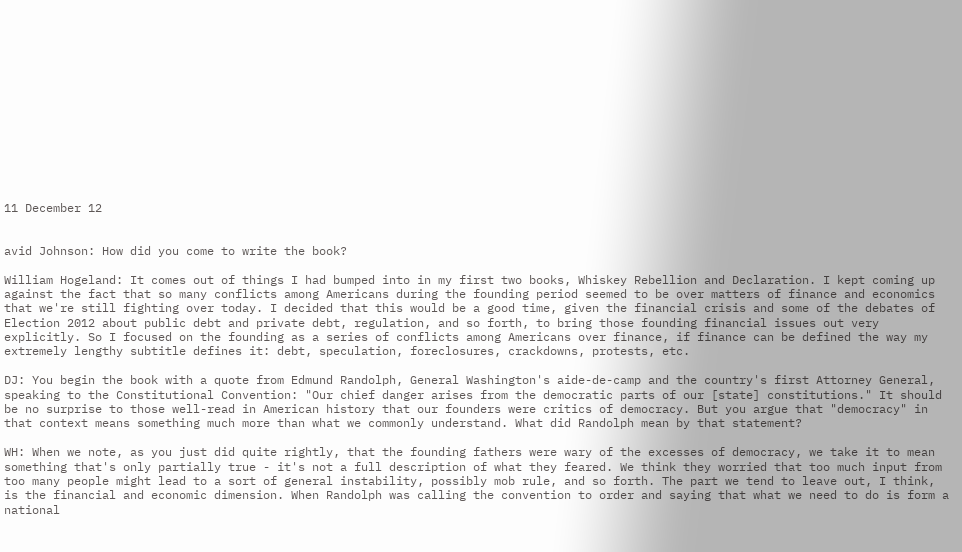11 December 12


avid Johnson: How did you come to write the book?

William Hogeland: It comes out of things I had bumped into in my first two books, Whiskey Rebellion and Declaration. I kept coming up against the fact that so many conflicts among Americans during the founding period seemed to be over matters of finance and economics that we're still fighting over today. I decided that this would be a good time, given the financial crisis and some of the debates of Election 2012 about public debt and private debt, regulation, and so forth, to bring those founding financial issues out very explicitly. So I focused on the founding as a series of conflicts among Americans over finance, if finance can be defined the way my extremely lengthy subtitle defines it: debt, speculation, foreclosures, crackdowns, protests, etc.

DJ: You begin the book with a quote from Edmund Randolph, General Washington's aide-de-camp and the country's first Attorney General, speaking to the Constitutional Convention: "Our chief danger arises from the democratic parts of our [state] constitutions." It should be no surprise to those well-read in American history that our founders were critics of democracy. But you argue that "democracy" in that context means something much more than what we commonly understand. What did Randolph mean by that statement?

WH: When we note, as you just did quite rightly, that the founding fathers were wary of the excesses of democracy, we take it to mean something that's only partially true - it's not a full description of what they feared. We think they worried that too much input from too many people might lead to a sort of general instability, possibly mob rule, and so forth. The part we tend to leave out, I think, is the financial and economic dimension. When Randolph was calling the convention to order and saying that what we need to do is form a national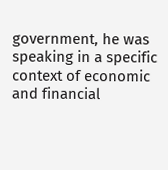government, he was speaking in a specific context of economic and financial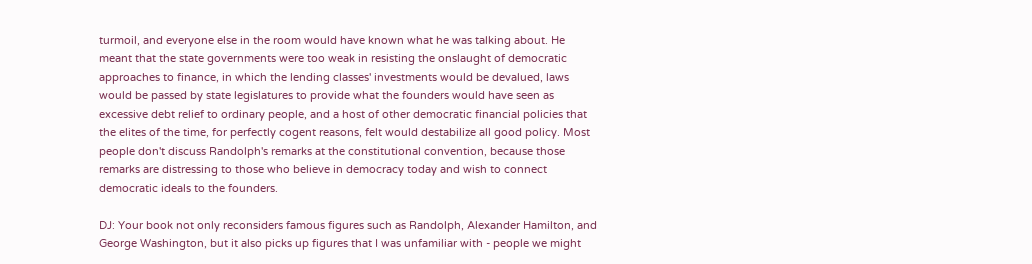turmoil, and everyone else in the room would have known what he was talking about. He meant that the state governments were too weak in resisting the onslaught of democratic approaches to finance, in which the lending classes' investments would be devalued, laws would be passed by state legislatures to provide what the founders would have seen as excessive debt relief to ordinary people, and a host of other democratic financial policies that the elites of the time, for perfectly cogent reasons, felt would destabilize all good policy. Most people don't discuss Randolph's remarks at the constitutional convention, because those remarks are distressing to those who believe in democracy today and wish to connect democratic ideals to the founders.

DJ: Your book not only reconsiders famous figures such as Randolph, Alexander Hamilton, and George Washington, but it also picks up figures that I was unfamiliar with - people we might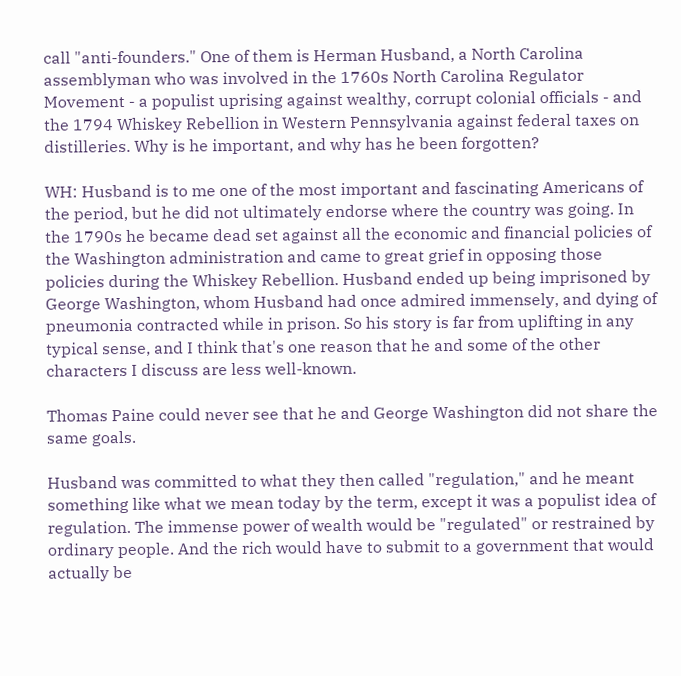call "anti-founders." One of them is Herman Husband, a North Carolina assemblyman who was involved in the 1760s North Carolina Regulator Movement - a populist uprising against wealthy, corrupt colonial officials - and the 1794 Whiskey Rebellion in Western Pennsylvania against federal taxes on distilleries. Why is he important, and why has he been forgotten?

WH: Husband is to me one of the most important and fascinating Americans of the period, but he did not ultimately endorse where the country was going. In the 1790s he became dead set against all the economic and financial policies of the Washington administration and came to great grief in opposing those policies during the Whiskey Rebellion. Husband ended up being imprisoned by George Washington, whom Husband had once admired immensely, and dying of pneumonia contracted while in prison. So his story is far from uplifting in any typical sense, and I think that's one reason that he and some of the other characters I discuss are less well-known.

Thomas Paine could never see that he and George Washington did not share the same goals.

Husband was committed to what they then called "regulation," and he meant something like what we mean today by the term, except it was a populist idea of regulation. The immense power of wealth would be "regulated" or restrained by ordinary people. And the rich would have to submit to a government that would actually be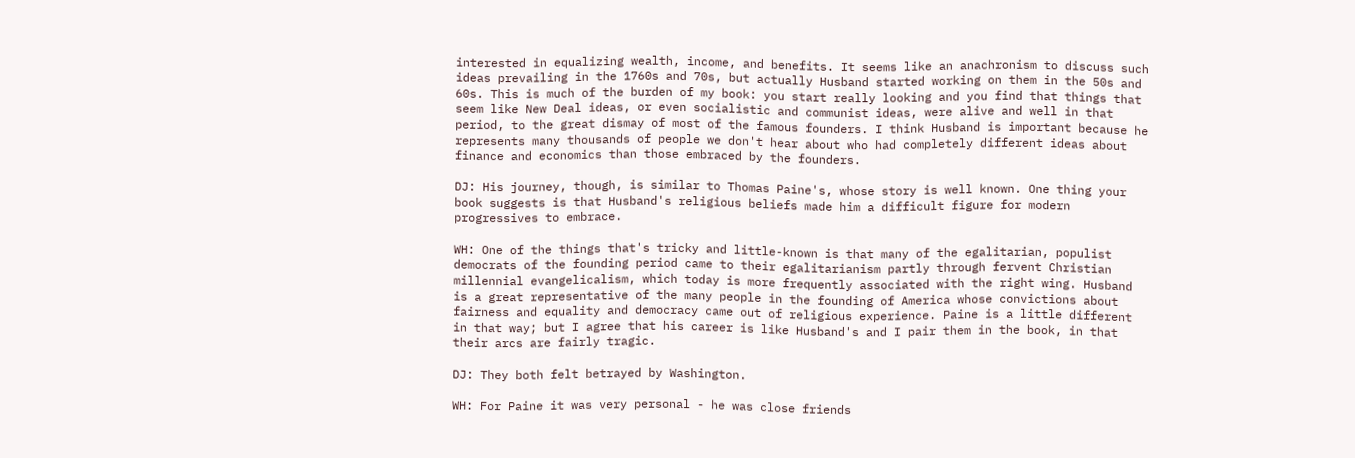interested in equalizing wealth, income, and benefits. It seems like an anachronism to discuss such ideas prevailing in the 1760s and 70s, but actually Husband started working on them in the 50s and 60s. This is much of the burden of my book: you start really looking and you find that things that seem like New Deal ideas, or even socialistic and communist ideas, were alive and well in that period, to the great dismay of most of the famous founders. I think Husband is important because he represents many thousands of people we don't hear about who had completely different ideas about finance and economics than those embraced by the founders.

DJ: His journey, though, is similar to Thomas Paine's, whose story is well known. One thing your book suggests is that Husband's religious beliefs made him a difficult figure for modern progressives to embrace.

WH: One of the things that's tricky and little-known is that many of the egalitarian, populist democrats of the founding period came to their egalitarianism partly through fervent Christian millennial evangelicalism, which today is more frequently associated with the right wing. Husband is a great representative of the many people in the founding of America whose convictions about fairness and equality and democracy came out of religious experience. Paine is a little different in that way; but I agree that his career is like Husband's and I pair them in the book, in that their arcs are fairly tragic.

DJ: They both felt betrayed by Washington.

WH: For Paine it was very personal - he was close friends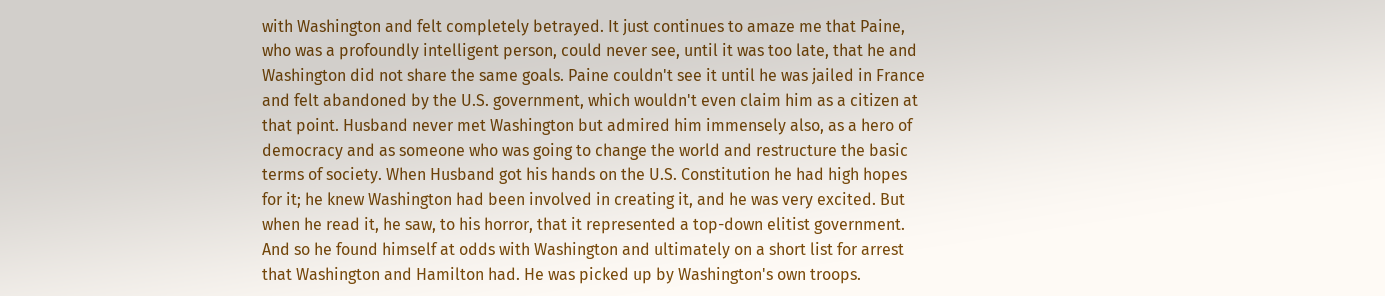with Washington and felt completely betrayed. It just continues to amaze me that Paine, who was a profoundly intelligent person, could never see, until it was too late, that he and Washington did not share the same goals. Paine couldn't see it until he was jailed in France and felt abandoned by the U.S. government, which wouldn't even claim him as a citizen at that point. Husband never met Washington but admired him immensely also, as a hero of democracy and as someone who was going to change the world and restructure the basic terms of society. When Husband got his hands on the U.S. Constitution he had high hopes for it; he knew Washington had been involved in creating it, and he was very excited. But when he read it, he saw, to his horror, that it represented a top-down elitist government. And so he found himself at odds with Washington and ultimately on a short list for arrest that Washington and Hamilton had. He was picked up by Washington's own troops.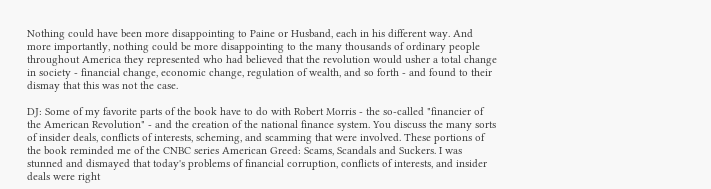Nothing could have been more disappointing to Paine or Husband, each in his different way. And more importantly, nothing could be more disappointing to the many thousands of ordinary people throughout America they represented who had believed that the revolution would usher a total change in society - financial change, economic change, regulation of wealth, and so forth - and found to their dismay that this was not the case.

DJ: Some of my favorite parts of the book have to do with Robert Morris - the so-called "financier of the American Revolution" - and the creation of the national finance system. You discuss the many sorts of insider deals, conflicts of interests, scheming, and scamming that were involved. These portions of the book reminded me of the CNBC series American Greed: Scams, Scandals and Suckers. I was stunned and dismayed that today's problems of financial corruption, conflicts of interests, and insider deals were right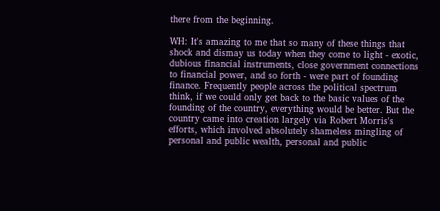there from the beginning.

WH: It's amazing to me that so many of these things that shock and dismay us today when they come to light - exotic, dubious financial instruments, close government connections to financial power, and so forth - were part of founding finance. Frequently people across the political spectrum think, if we could only get back to the basic values of the founding of the country, everything would be better. But the country came into creation largely via Robert Morris's efforts, which involved absolutely shameless mingling of personal and public wealth, personal and public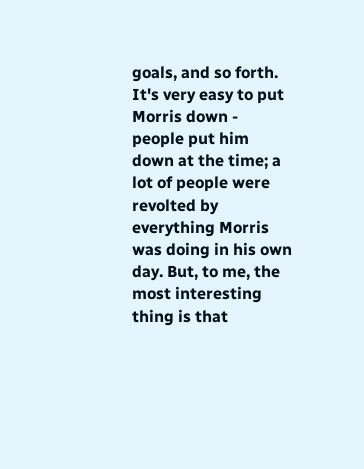goals, and so forth. It's very easy to put Morris down - people put him down at the time; a lot of people were revolted by everything Morris was doing in his own day. But, to me, the most interesting thing is that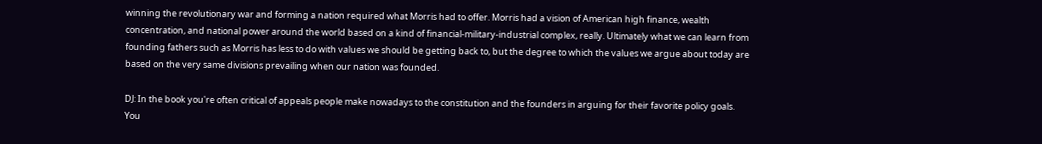winning the revolutionary war and forming a nation required what Morris had to offer. Morris had a vision of American high finance, wealth concentration, and national power around the world based on a kind of financial-military-industrial complex, really. Ultimately what we can learn from founding fathers such as Morris has less to do with values we should be getting back to, but the degree to which the values we argue about today are based on the very same divisions prevailing when our nation was founded.

DJ: In the book you're often critical of appeals people make nowadays to the constitution and the founders in arguing for their favorite policy goals. You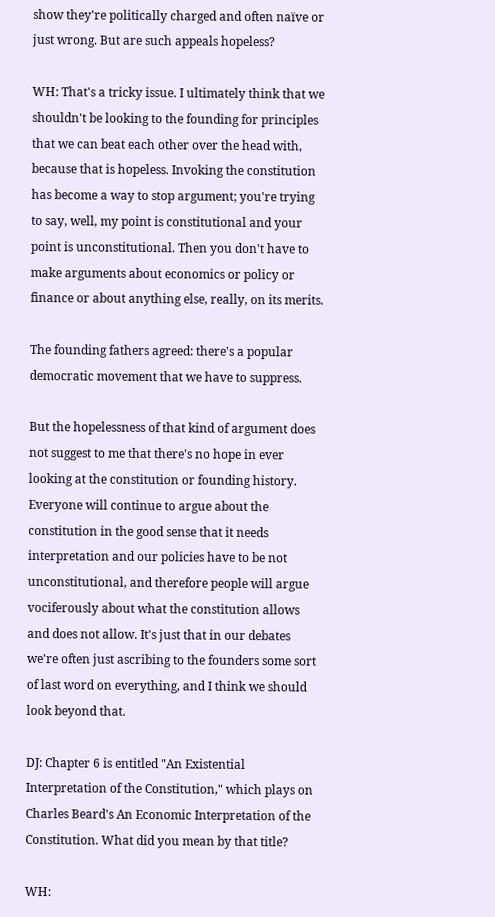show they're politically charged and often naïve or just wrong. But are such appeals hopeless?

WH: That's a tricky issue. I ultimately think that we shouldn't be looking to the founding for principles that we can beat each other over the head with, because that is hopeless. Invoking the constitution has become a way to stop argument; you're trying to say, well, my point is constitutional and your point is unconstitutional. Then you don't have to make arguments about economics or policy or finance or about anything else, really, on its merits.

The founding fathers agreed: there's a popular democratic movement that we have to suppress.

But the hopelessness of that kind of argument does not suggest to me that there's no hope in ever looking at the constitution or founding history. Everyone will continue to argue about the constitution in the good sense that it needs interpretation and our policies have to be not unconstitutional, and therefore people will argue vociferously about what the constitution allows and does not allow. It's just that in our debates we're often just ascribing to the founders some sort of last word on everything, and I think we should look beyond that.

DJ: Chapter 6 is entitled "An Existential Interpretation of the Constitution," which plays on Charles Beard's An Economic Interpretation of the Constitution. What did you mean by that title?

WH: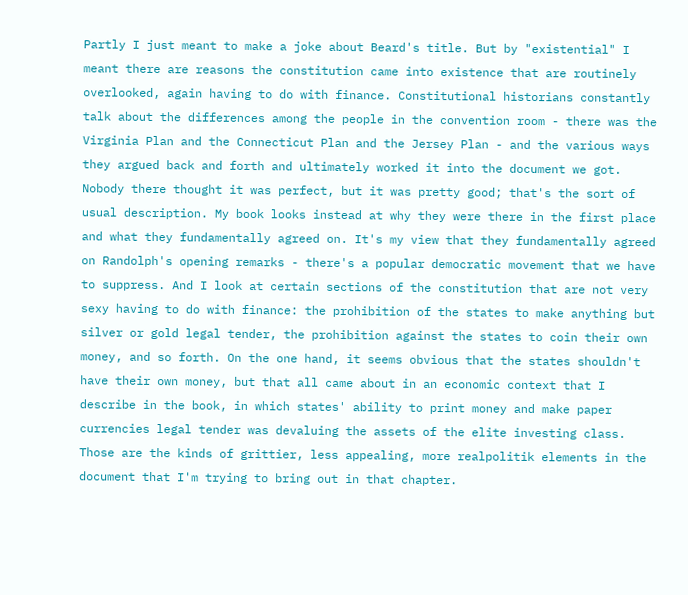Partly I just meant to make a joke about Beard's title. But by "existential" I meant there are reasons the constitution came into existence that are routinely overlooked, again having to do with finance. Constitutional historians constantly talk about the differences among the people in the convention room - there was the Virginia Plan and the Connecticut Plan and the Jersey Plan - and the various ways they argued back and forth and ultimately worked it into the document we got. Nobody there thought it was perfect, but it was pretty good; that's the sort of usual description. My book looks instead at why they were there in the first place and what they fundamentally agreed on. It's my view that they fundamentally agreed on Randolph's opening remarks - there's a popular democratic movement that we have to suppress. And I look at certain sections of the constitution that are not very sexy having to do with finance: the prohibition of the states to make anything but silver or gold legal tender, the prohibition against the states to coin their own money, and so forth. On the one hand, it seems obvious that the states shouldn't have their own money, but that all came about in an economic context that I describe in the book, in which states' ability to print money and make paper currencies legal tender was devaluing the assets of the elite investing class. Those are the kinds of grittier, less appealing, more realpolitik elements in the document that I'm trying to bring out in that chapter.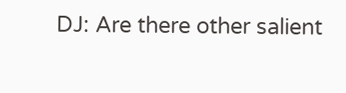DJ: Are there other salient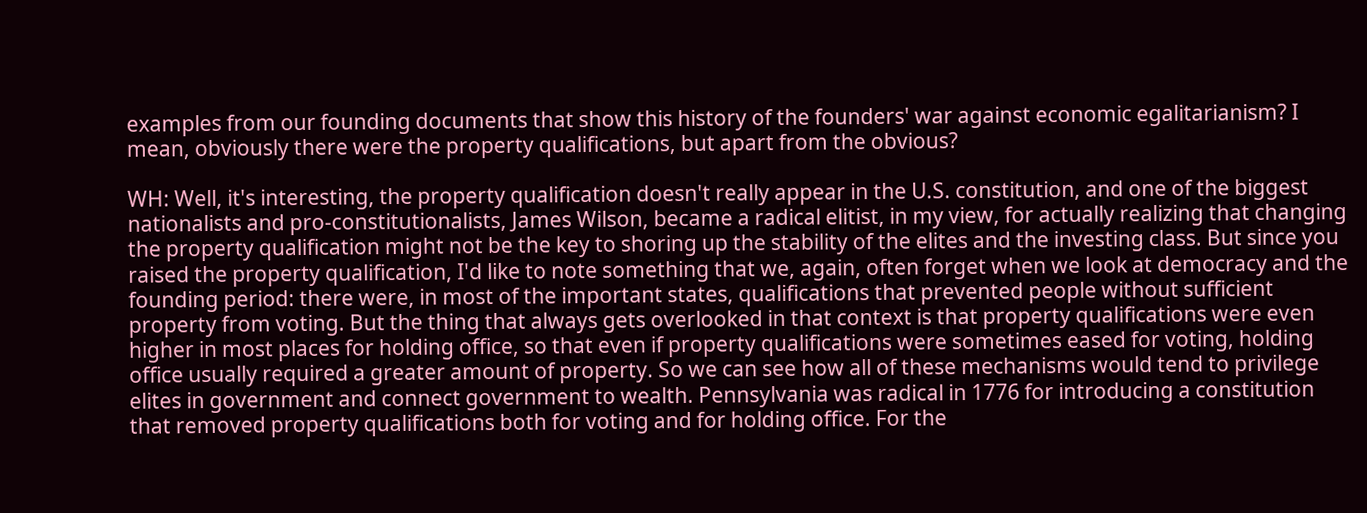examples from our founding documents that show this history of the founders' war against economic egalitarianism? I mean, obviously there were the property qualifications, but apart from the obvious?

WH: Well, it's interesting, the property qualification doesn't really appear in the U.S. constitution, and one of the biggest nationalists and pro-constitutionalists, James Wilson, became a radical elitist, in my view, for actually realizing that changing the property qualification might not be the key to shoring up the stability of the elites and the investing class. But since you raised the property qualification, I'd like to note something that we, again, often forget when we look at democracy and the founding period: there were, in most of the important states, qualifications that prevented people without sufficient property from voting. But the thing that always gets overlooked in that context is that property qualifications were even higher in most places for holding office, so that even if property qualifications were sometimes eased for voting, holding office usually required a greater amount of property. So we can see how all of these mechanisms would tend to privilege elites in government and connect government to wealth. Pennsylvania was radical in 1776 for introducing a constitution that removed property qualifications both for voting and for holding office. For the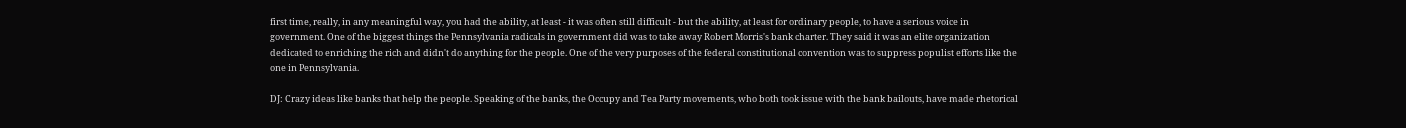first time, really, in any meaningful way, you had the ability, at least - it was often still difficult - but the ability, at least for ordinary people, to have a serious voice in government. One of the biggest things the Pennsylvania radicals in government did was to take away Robert Morris's bank charter. They said it was an elite organization dedicated to enriching the rich and didn't do anything for the people. One of the very purposes of the federal constitutional convention was to suppress populist efforts like the one in Pennsylvania.

DJ: Crazy ideas like banks that help the people. Speaking of the banks, the Occupy and Tea Party movements, who both took issue with the bank bailouts, have made rhetorical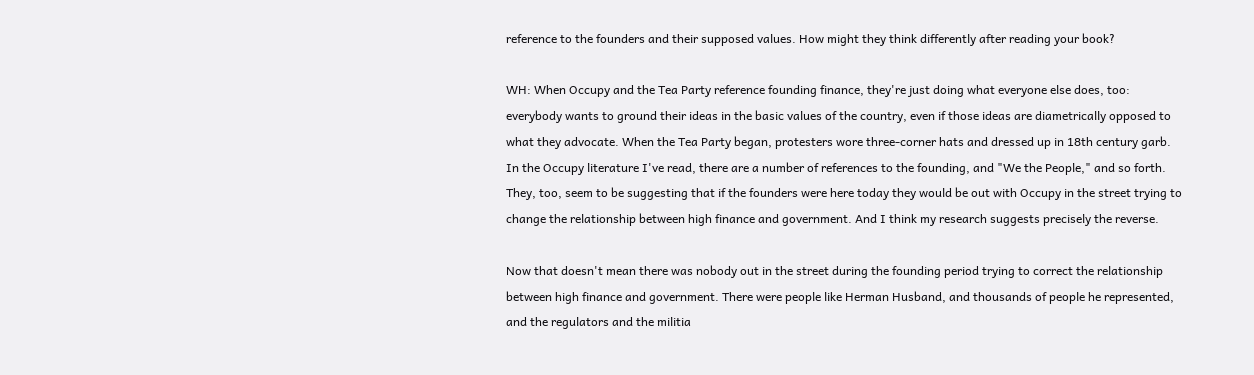reference to the founders and their supposed values. How might they think differently after reading your book?

WH: When Occupy and the Tea Party reference founding finance, they're just doing what everyone else does, too: everybody wants to ground their ideas in the basic values of the country, even if those ideas are diametrically opposed to what they advocate. When the Tea Party began, protesters wore three-corner hats and dressed up in 18th century garb. In the Occupy literature I've read, there are a number of references to the founding, and "We the People," and so forth. They, too, seem to be suggesting that if the founders were here today they would be out with Occupy in the street trying to change the relationship between high finance and government. And I think my research suggests precisely the reverse.

Now that doesn't mean there was nobody out in the street during the founding period trying to correct the relationship between high finance and government. There were people like Herman Husband, and thousands of people he represented, and the regulators and the militia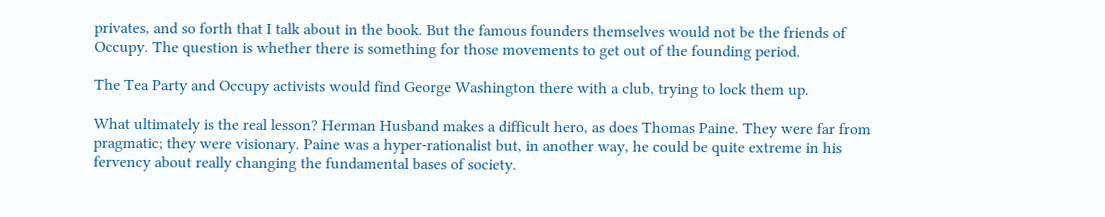privates, and so forth that I talk about in the book. But the famous founders themselves would not be the friends of Occupy. The question is whether there is something for those movements to get out of the founding period.

The Tea Party and Occupy activists would find George Washington there with a club, trying to lock them up.

What ultimately is the real lesson? Herman Husband makes a difficult hero, as does Thomas Paine. They were far from pragmatic; they were visionary. Paine was a hyper-rationalist but, in another way, he could be quite extreme in his fervency about really changing the fundamental bases of society.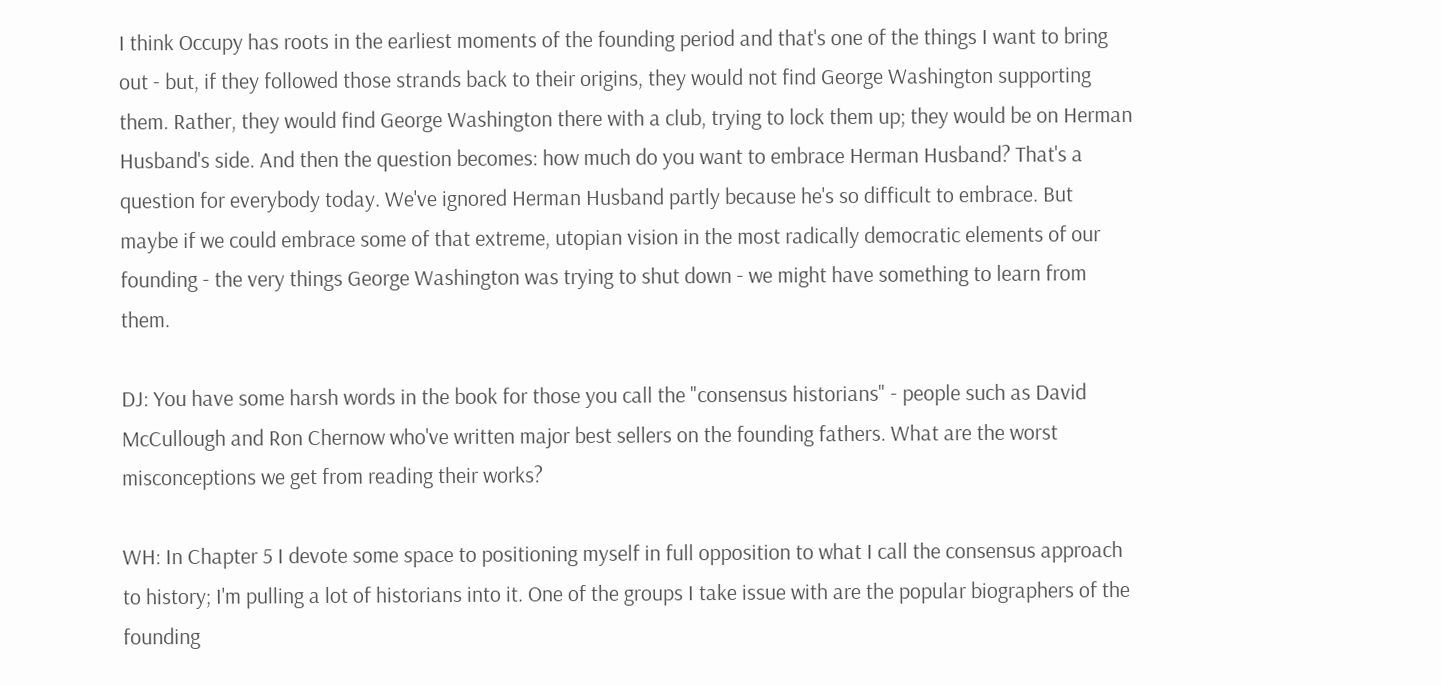I think Occupy has roots in the earliest moments of the founding period and that's one of the things I want to bring out - but, if they followed those strands back to their origins, they would not find George Washington supporting them. Rather, they would find George Washington there with a club, trying to lock them up; they would be on Herman Husband's side. And then the question becomes: how much do you want to embrace Herman Husband? That's a question for everybody today. We've ignored Herman Husband partly because he's so difficult to embrace. But maybe if we could embrace some of that extreme, utopian vision in the most radically democratic elements of our founding - the very things George Washington was trying to shut down - we might have something to learn from them.

DJ: You have some harsh words in the book for those you call the "consensus historians" - people such as David McCullough and Ron Chernow who've written major best sellers on the founding fathers. What are the worst misconceptions we get from reading their works?

WH: In Chapter 5 I devote some space to positioning myself in full opposition to what I call the consensus approach to history; I'm pulling a lot of historians into it. One of the groups I take issue with are the popular biographers of the founding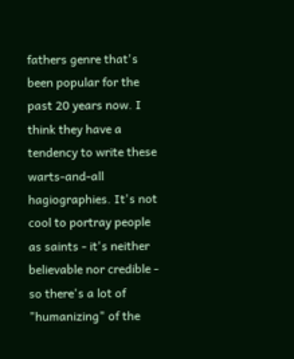fathers genre that's been popular for the past 20 years now. I think they have a tendency to write these warts-and-all hagiographies. It's not cool to portray people as saints - it's neither believable nor credible - so there's a lot of "humanizing" of the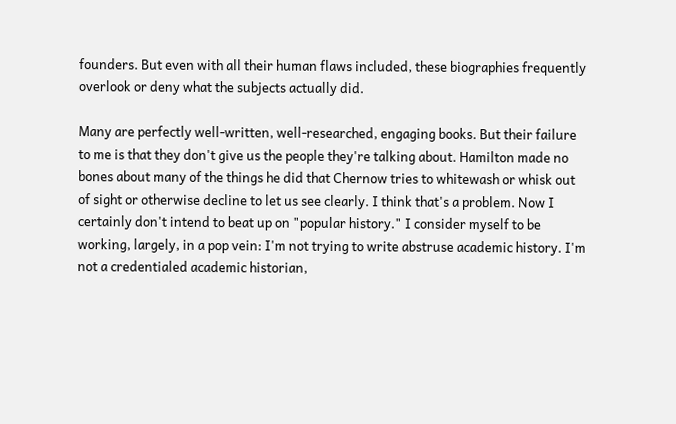founders. But even with all their human flaws included, these biographies frequently overlook or deny what the subjects actually did.

Many are perfectly well-written, well-researched, engaging books. But their failure to me is that they don't give us the people they're talking about. Hamilton made no bones about many of the things he did that Chernow tries to whitewash or whisk out of sight or otherwise decline to let us see clearly. I think that's a problem. Now I certainly don't intend to beat up on "popular history." I consider myself to be working, largely, in a pop vein: I'm not trying to write abstruse academic history. I'm not a credentialed academic historian,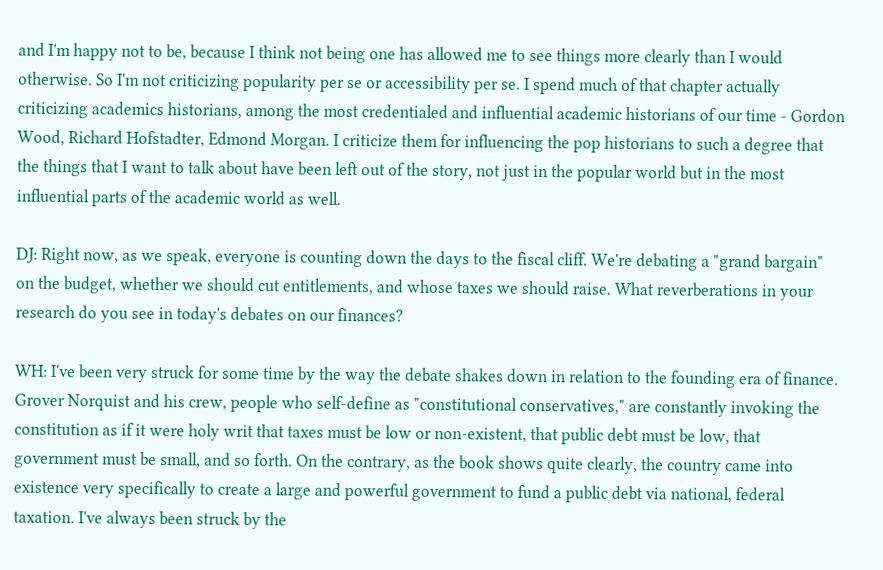and I'm happy not to be, because I think not being one has allowed me to see things more clearly than I would otherwise. So I'm not criticizing popularity per se or accessibility per se. I spend much of that chapter actually criticizing academics historians, among the most credentialed and influential academic historians of our time - Gordon Wood, Richard Hofstadter, Edmond Morgan. I criticize them for influencing the pop historians to such a degree that the things that I want to talk about have been left out of the story, not just in the popular world but in the most influential parts of the academic world as well.

DJ: Right now, as we speak, everyone is counting down the days to the fiscal cliff. We're debating a "grand bargain" on the budget, whether we should cut entitlements, and whose taxes we should raise. What reverberations in your research do you see in today's debates on our finances?

WH: I've been very struck for some time by the way the debate shakes down in relation to the founding era of finance. Grover Norquist and his crew, people who self-define as "constitutional conservatives," are constantly invoking the constitution as if it were holy writ that taxes must be low or non-existent, that public debt must be low, that government must be small, and so forth. On the contrary, as the book shows quite clearly, the country came into existence very specifically to create a large and powerful government to fund a public debt via national, federal taxation. I've always been struck by the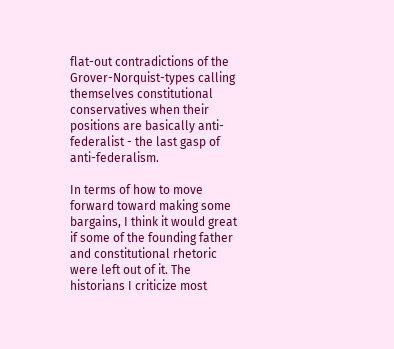flat-out contradictions of the Grover-Norquist-types calling themselves constitutional conservatives when their positions are basically anti-federalist - the last gasp of anti-federalism.

In terms of how to move forward toward making some bargains, I think it would great if some of the founding father and constitutional rhetoric were left out of it. The historians I criticize most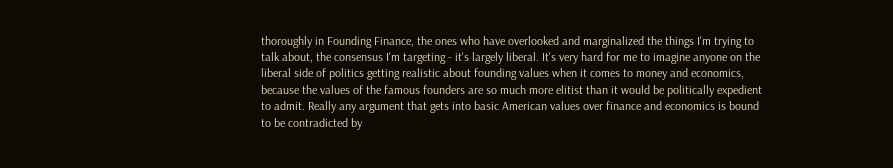thoroughly in Founding Finance, the ones who have overlooked and marginalized the things I'm trying to talk about, the consensus I'm targeting - it's largely liberal. It's very hard for me to imagine anyone on the liberal side of politics getting realistic about founding values when it comes to money and economics, because the values of the famous founders are so much more elitist than it would be politically expedient to admit. Really any argument that gets into basic American values over finance and economics is bound to be contradicted by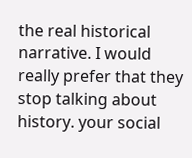the real historical narrative. I would really prefer that they stop talking about history. your social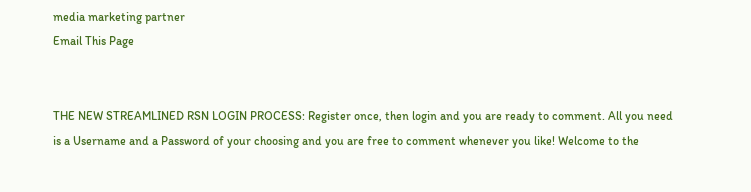media marketing partner
Email This Page


THE NEW STREAMLINED RSN LOGIN PROCESS: Register once, then login and you are ready to comment. All you need is a Username and a Password of your choosing and you are free to comment whenever you like! Welcome to the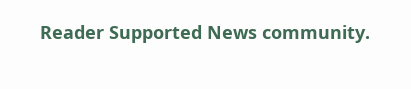Reader Supported News community.